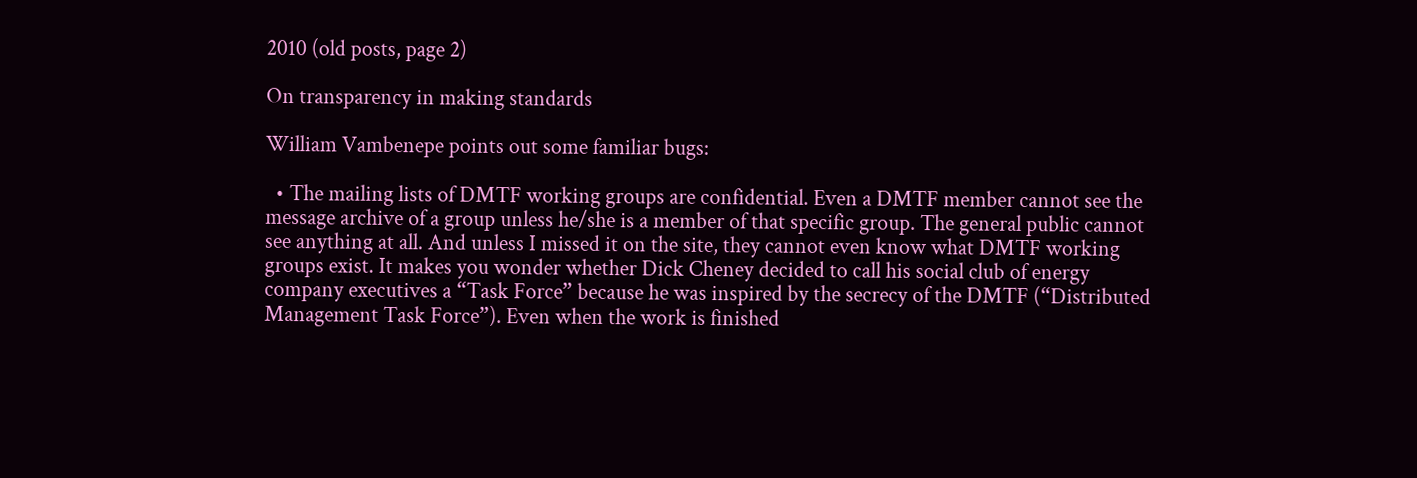2010 (old posts, page 2)

On transparency in making standards

William Vambenepe points out some familiar bugs:

  • The mailing lists of DMTF working groups are confidential. Even a DMTF member cannot see the message archive of a group unless he/she is a member of that specific group. The general public cannot see anything at all. And unless I missed it on the site, they cannot even know what DMTF working groups exist. It makes you wonder whether Dick Cheney decided to call his social club of energy company executives a “Task Force” because he was inspired by the secrecy of the DMTF (“Distributed Management Task Force”). Even when the work is finished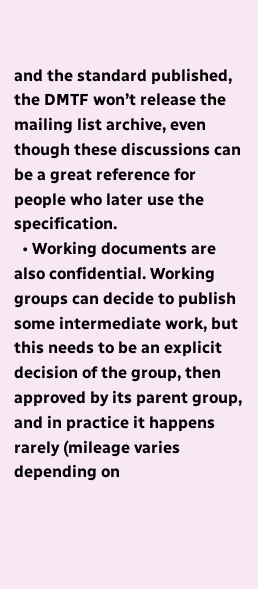and the standard published, the DMTF won’t release the mailing list archive, even though these discussions can be a great reference for people who later use the specification.
  • Working documents are also confidential. Working groups can decide to publish some intermediate work, but this needs to be an explicit decision of the group, then approved by its parent group, and in practice it happens rarely (mileage varies depending on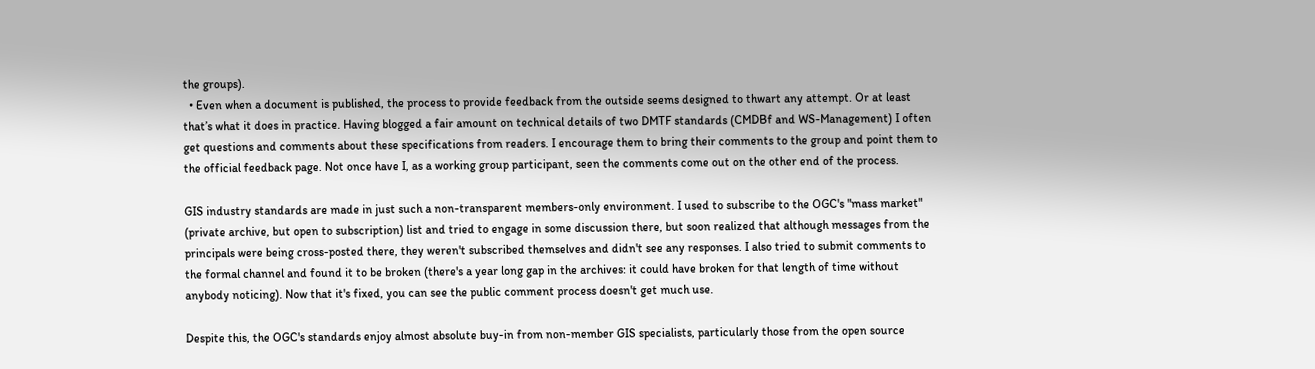the groups).
  • Even when a document is published, the process to provide feedback from the outside seems designed to thwart any attempt. Or at least that’s what it does in practice. Having blogged a fair amount on technical details of two DMTF standards (CMDBf and WS-Management) I often get questions and comments about these specifications from readers. I encourage them to bring their comments to the group and point them to the official feedback page. Not once have I, as a working group participant, seen the comments come out on the other end of the process.

GIS industry standards are made in just such a non-transparent members-only environment. I used to subscribe to the OGC's "mass market" (private archive, but open to subscription) list and tried to engage in some discussion there, but soon realized that although messages from the principals were being cross-posted there, they weren't subscribed themselves and didn't see any responses. I also tried to submit comments to the formal channel and found it to be broken (there's a year long gap in the archives: it could have broken for that length of time without anybody noticing). Now that it's fixed, you can see the public comment process doesn't get much use.

Despite this, the OGC's standards enjoy almost absolute buy-in from non-member GIS specialists, particularly those from the open source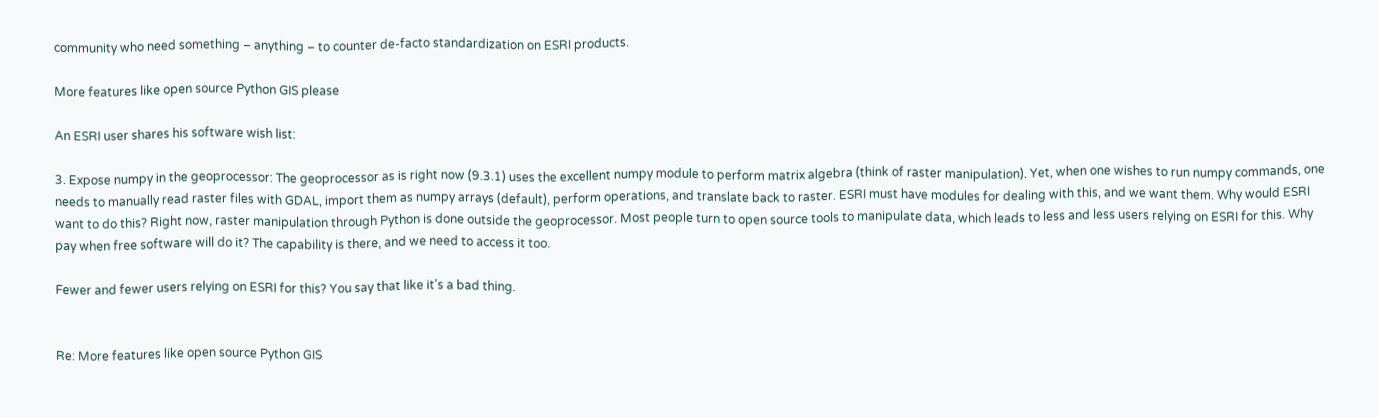community who need something – anything – to counter de-facto standardization on ESRI products.

More features like open source Python GIS please

An ESRI user shares his software wish list:

3. Expose numpy in the geoprocessor: The geoprocessor as is right now (9.3.1) uses the excellent numpy module to perform matrix algebra (think of raster manipulation). Yet, when one wishes to run numpy commands, one needs to manually read raster files with GDAL, import them as numpy arrays (default), perform operations, and translate back to raster. ESRI must have modules for dealing with this, and we want them. Why would ESRI want to do this? Right now, raster manipulation through Python is done outside the geoprocessor. Most people turn to open source tools to manipulate data, which leads to less and less users relying on ESRI for this. Why pay when free software will do it? The capability is there, and we need to access it too.

Fewer and fewer users relying on ESRI for this? You say that like it's a bad thing.


Re: More features like open source Python GIS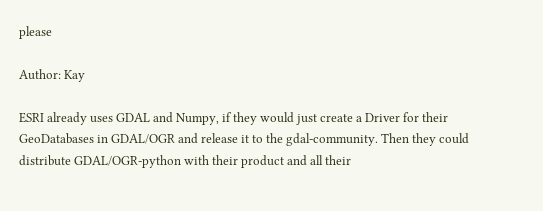please

Author: Kay

ESRI already uses GDAL and Numpy, if they would just create a Driver for their GeoDatabases in GDAL/OGR and release it to the gdal-community. Then they could distribute GDAL/OGR-python with their product and all their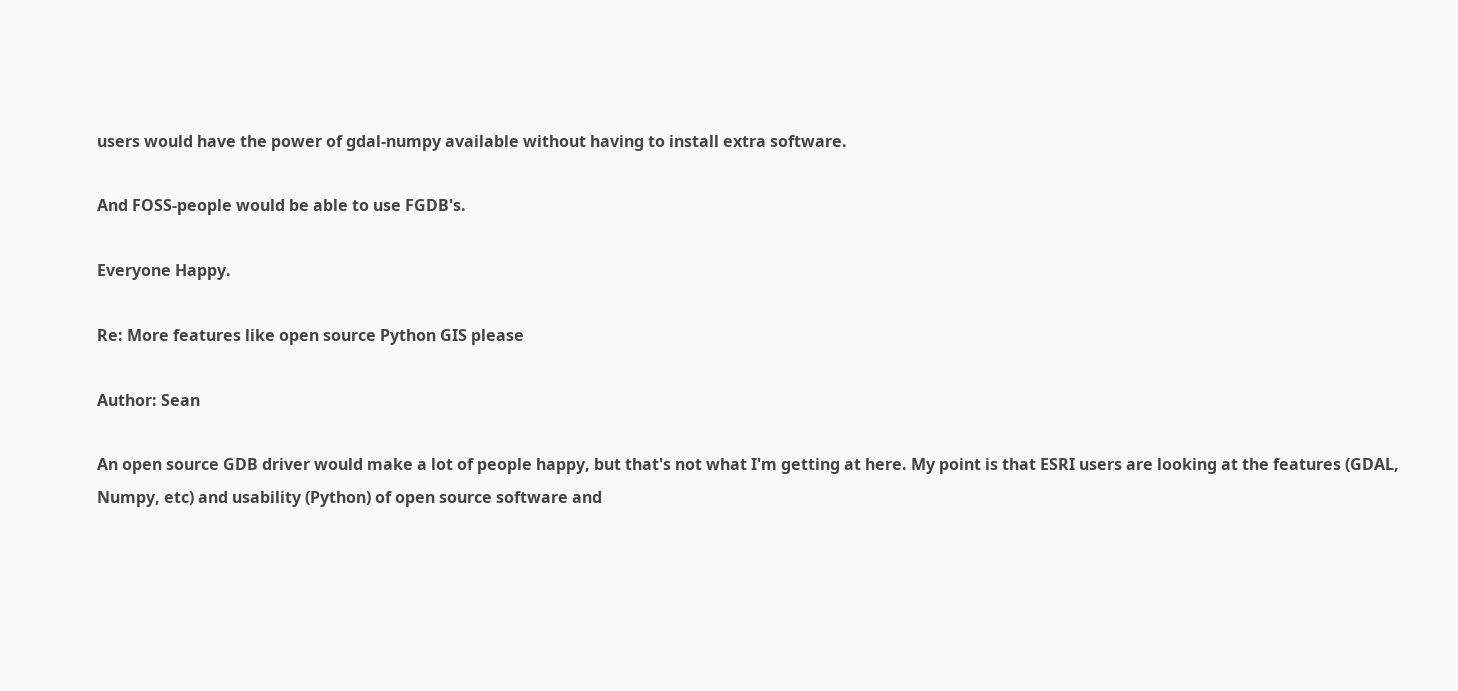users would have the power of gdal-numpy available without having to install extra software.

And FOSS-people would be able to use FGDB's.

Everyone Happy.

Re: More features like open source Python GIS please

Author: Sean

An open source GDB driver would make a lot of people happy, but that's not what I'm getting at here. My point is that ESRI users are looking at the features (GDAL, Numpy, etc) and usability (Python) of open source software and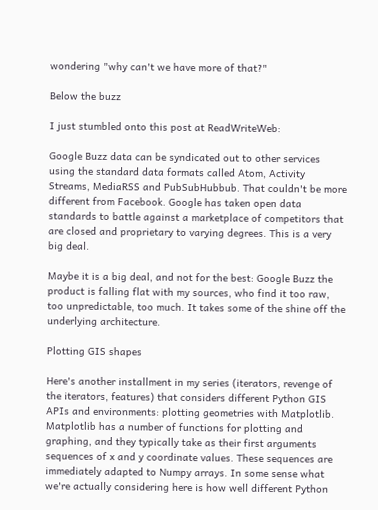wondering "why can't we have more of that?"

Below the buzz

I just stumbled onto this post at ReadWriteWeb:

Google Buzz data can be syndicated out to other services using the standard data formats called Atom, Activity Streams, MediaRSS and PubSubHubbub. That couldn't be more different from Facebook. Google has taken open data standards to battle against a marketplace of competitors that are closed and proprietary to varying degrees. This is a very big deal.

Maybe it is a big deal, and not for the best: Google Buzz the product is falling flat with my sources, who find it too raw, too unpredictable, too much. It takes some of the shine off the underlying architecture.

Plotting GIS shapes

Here's another installment in my series (iterators, revenge of the iterators, features) that considers different Python GIS APIs and environments: plotting geometries with Matplotlib. Matplotlib has a number of functions for plotting and graphing, and they typically take as their first arguments sequences of x and y coordinate values. These sequences are immediately adapted to Numpy arrays. In some sense what we're actually considering here is how well different Python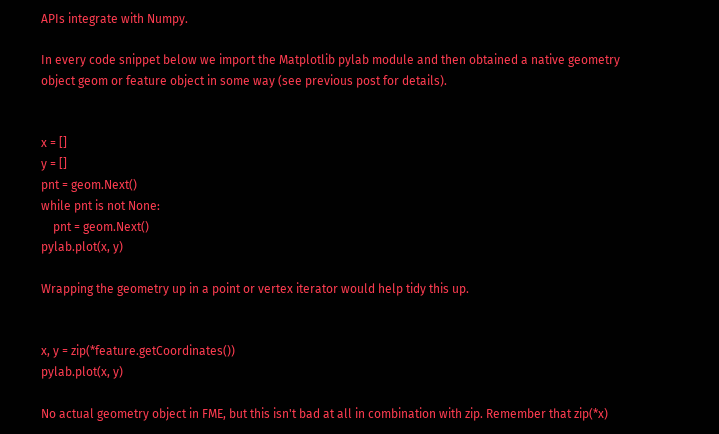APIs integrate with Numpy.

In every code snippet below we import the Matplotlib pylab module and then obtained a native geometry object geom or feature object in some way (see previous post for details).


x = []
y = []
pnt = geom.Next()
while pnt is not None:
    pnt = geom.Next()
pylab.plot(x, y)

Wrapping the geometry up in a point or vertex iterator would help tidy this up.


x, y = zip(*feature.getCoordinates())
pylab.plot(x, y)

No actual geometry object in FME, but this isn't bad at all in combination with zip. Remember that zip(*x)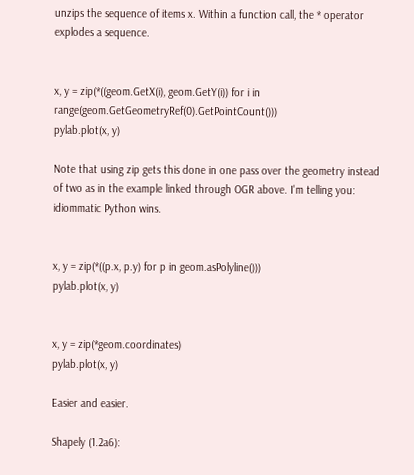unzips the sequence of items x. Within a function call, the * operator explodes a sequence.


x, y = zip(*((geom.GetX(i), geom.GetY(i)) for i in range(geom.GetGeometryRef(0).GetPointCount()))
pylab.plot(x, y)

Note that using zip gets this done in one pass over the geometry instead of two as in the example linked through OGR above. I'm telling you: idiommatic Python wins.


x, y = zip(*((p.x, p.y) for p in geom.asPolyline()))
pylab.plot(x, y)


x, y = zip(*geom.coordinates)
pylab.plot(x, y)

Easier and easier.

Shapely (1.2a6):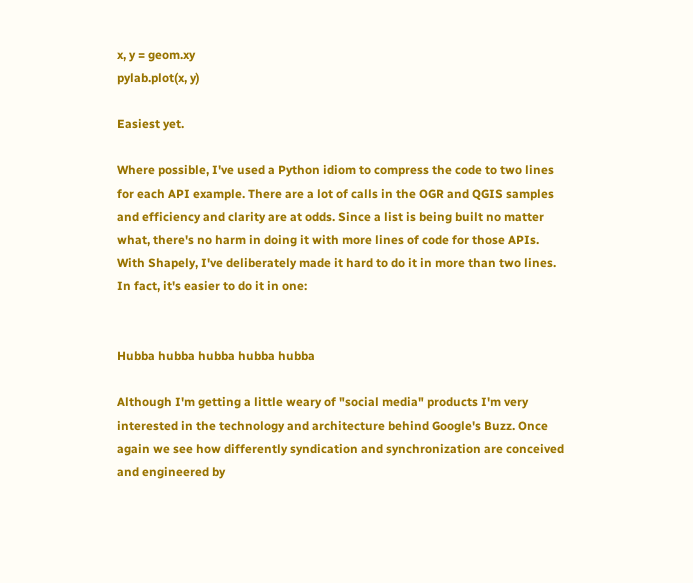x, y = geom.xy
pylab.plot(x, y)

Easiest yet.

Where possible, I've used a Python idiom to compress the code to two lines for each API example. There are a lot of calls in the OGR and QGIS samples and efficiency and clarity are at odds. Since a list is being built no matter what, there's no harm in doing it with more lines of code for those APIs. With Shapely, I've deliberately made it hard to do it in more than two lines. In fact, it's easier to do it in one:


Hubba hubba hubba hubba hubba

Although I'm getting a little weary of "social media" products I'm very interested in the technology and architecture behind Google's Buzz. Once again we see how differently syndication and synchronization are conceived and engineered by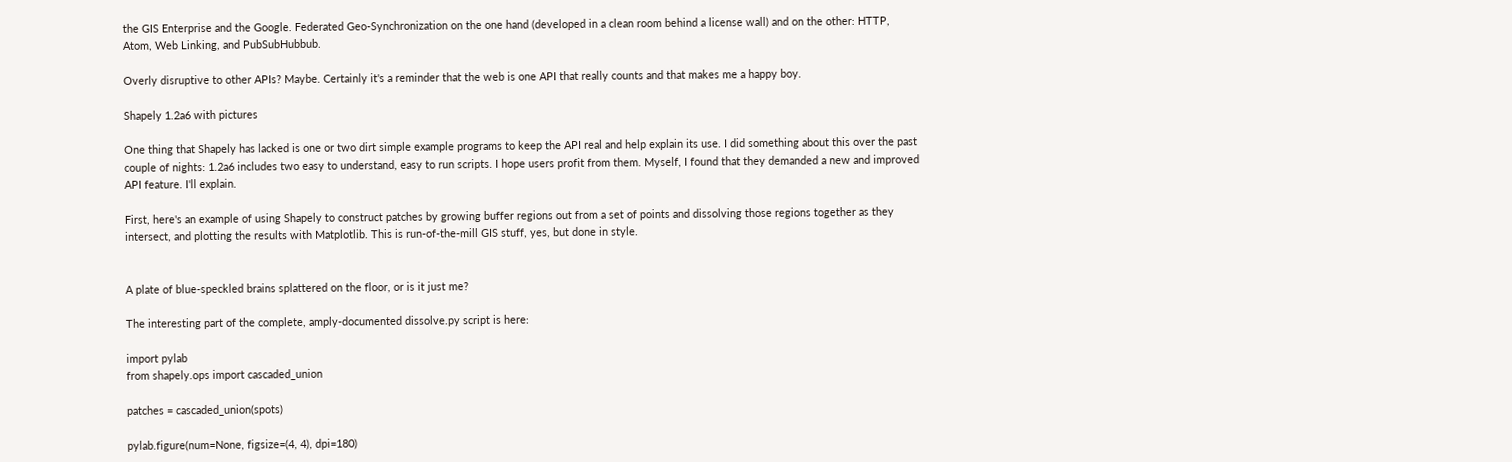the GIS Enterprise and the Google. Federated Geo-Synchronization on the one hand (developed in a clean room behind a license wall) and on the other: HTTP, Atom, Web Linking, and PubSubHubbub.

Overly disruptive to other APIs? Maybe. Certainly it's a reminder that the web is one API that really counts and that makes me a happy boy.

Shapely 1.2a6 with pictures

One thing that Shapely has lacked is one or two dirt simple example programs to keep the API real and help explain its use. I did something about this over the past couple of nights: 1.2a6 includes two easy to understand, easy to run scripts. I hope users profit from them. Myself, I found that they demanded a new and improved API feature. I'll explain.

First, here's an example of using Shapely to construct patches by growing buffer regions out from a set of points and dissolving those regions together as they intersect, and plotting the results with Matplotlib. This is run-of-the-mill GIS stuff, yes, but done in style.


A plate of blue-speckled brains splattered on the floor, or is it just me?

The interesting part of the complete, amply-documented dissolve.py script is here:

import pylab
from shapely.ops import cascaded_union

patches = cascaded_union(spots)

pylab.figure(num=None, figsize=(4, 4), dpi=180)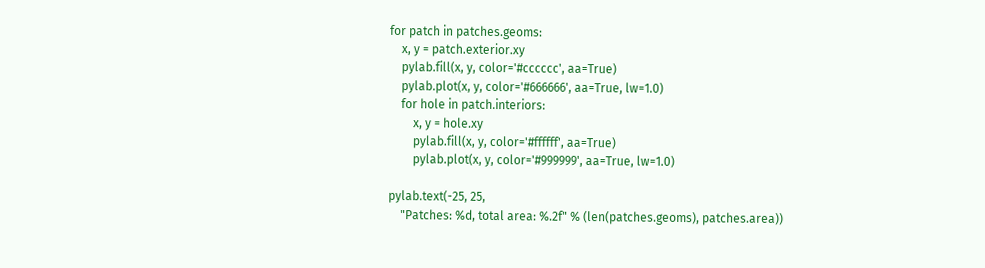for patch in patches.geoms:
    x, y = patch.exterior.xy
    pylab.fill(x, y, color='#cccccc', aa=True)
    pylab.plot(x, y, color='#666666', aa=True, lw=1.0)
    for hole in patch.interiors:
        x, y = hole.xy
        pylab.fill(x, y, color='#ffffff', aa=True)
        pylab.plot(x, y, color='#999999', aa=True, lw=1.0)

pylab.text(-25, 25,
    "Patches: %d, total area: %.2f" % (len(patches.geoms), patches.area))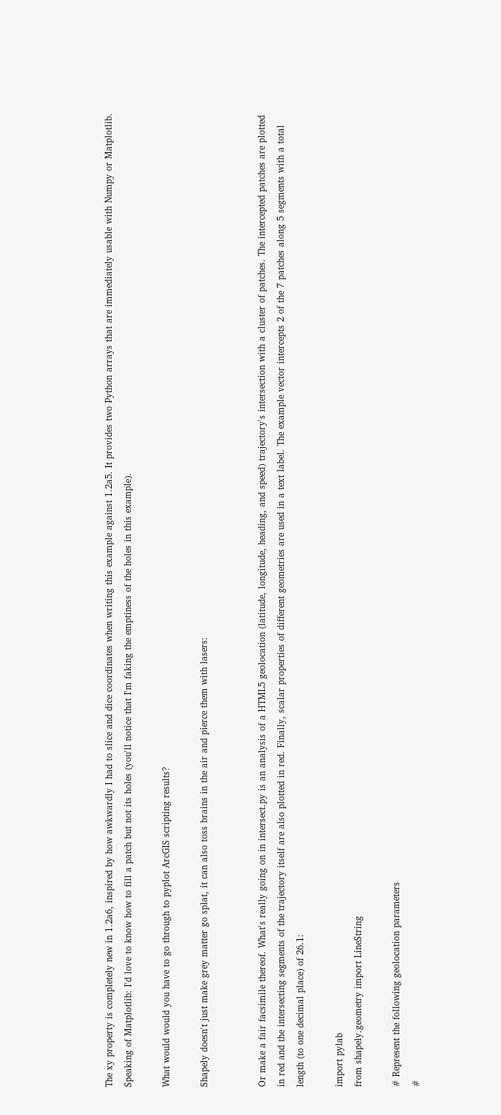The xy property is completely new in 1.2a6, inspired by how awkwardly I had to slice and dice coordinates when writing this example against 1.2a5. It provides two Python arrays that are immediately usable with Numpy or Matplotlib. Speaking of Matplotlib: I'd love to know how to fill a patch but not its holes (you'll notice that I'm faking the emptiness of the holes in this example).

What would would you have to go through to pyplot ArcGIS scripting results?

Shapely doesn't just make grey matter go splat, it can also toss brains in the air and pierce them with lasers:


Or make a fair facsimile thereof. What's really going on in intersect.py is an analysis of a HTML5 geolocation (latitude, longitude, heading, and speed) trajectory's intersection with a cluster of patches. The intercepted patches are plotted in red and the intersecting segments of the trajectory itself are also plotted in red. Finally, scalar properties of different geometries are used in a text label. The example vector intercepts 2 of the 7 patches along 5 segments with a total length (to one decimal place) of 26.1:

import pylab
from shapely.geometry import LineString

# Represent the following geolocation parameters
#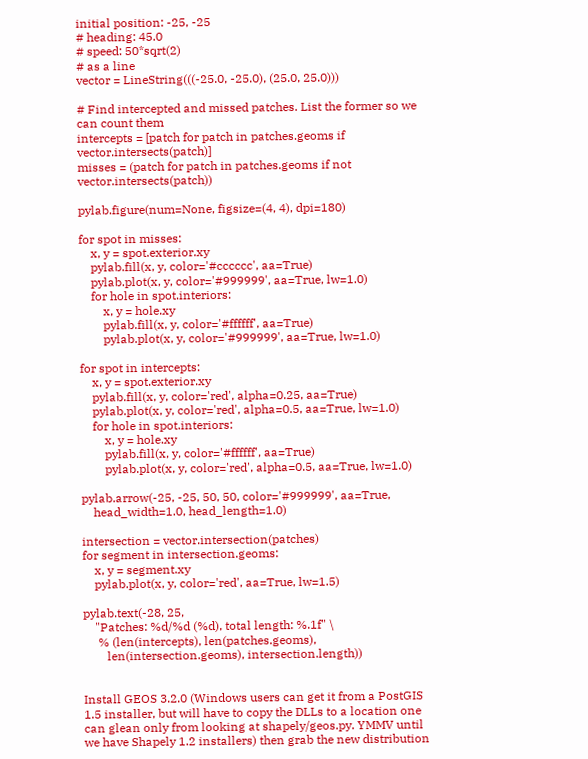initial position: -25, -25
# heading: 45.0
# speed: 50*sqrt(2)
# as a line
vector = LineString(((-25.0, -25.0), (25.0, 25.0)))

# Find intercepted and missed patches. List the former so we can count them
intercepts = [patch for patch in patches.geoms if vector.intersects(patch)]
misses = (patch for patch in patches.geoms if not vector.intersects(patch))

pylab.figure(num=None, figsize=(4, 4), dpi=180)

for spot in misses:
    x, y = spot.exterior.xy
    pylab.fill(x, y, color='#cccccc', aa=True)
    pylab.plot(x, y, color='#999999', aa=True, lw=1.0)
    for hole in spot.interiors:
        x, y = hole.xy
        pylab.fill(x, y, color='#ffffff', aa=True)
        pylab.plot(x, y, color='#999999', aa=True, lw=1.0)

for spot in intercepts:
    x, y = spot.exterior.xy
    pylab.fill(x, y, color='red', alpha=0.25, aa=True)
    pylab.plot(x, y, color='red', alpha=0.5, aa=True, lw=1.0)
    for hole in spot.interiors:
        x, y = hole.xy
        pylab.fill(x, y, color='#ffffff', aa=True)
        pylab.plot(x, y, color='red', alpha=0.5, aa=True, lw=1.0)

pylab.arrow(-25, -25, 50, 50, color='#999999', aa=True,
    head_width=1.0, head_length=1.0)

intersection = vector.intersection(patches)
for segment in intersection.geoms:
    x, y = segment.xy
    pylab.plot(x, y, color='red', aa=True, lw=1.5)

pylab.text(-28, 25,
    "Patches: %d/%d (%d), total length: %.1f" \
     % (len(intercepts), len(patches.geoms),
        len(intersection.geoms), intersection.length))


Install GEOS 3.2.0 (Windows users can get it from a PostGIS 1.5 installer, but will have to copy the DLLs to a location one can glean only from looking at shapely/geos.py. YMMV until we have Shapely 1.2 installers) then grab the new distribution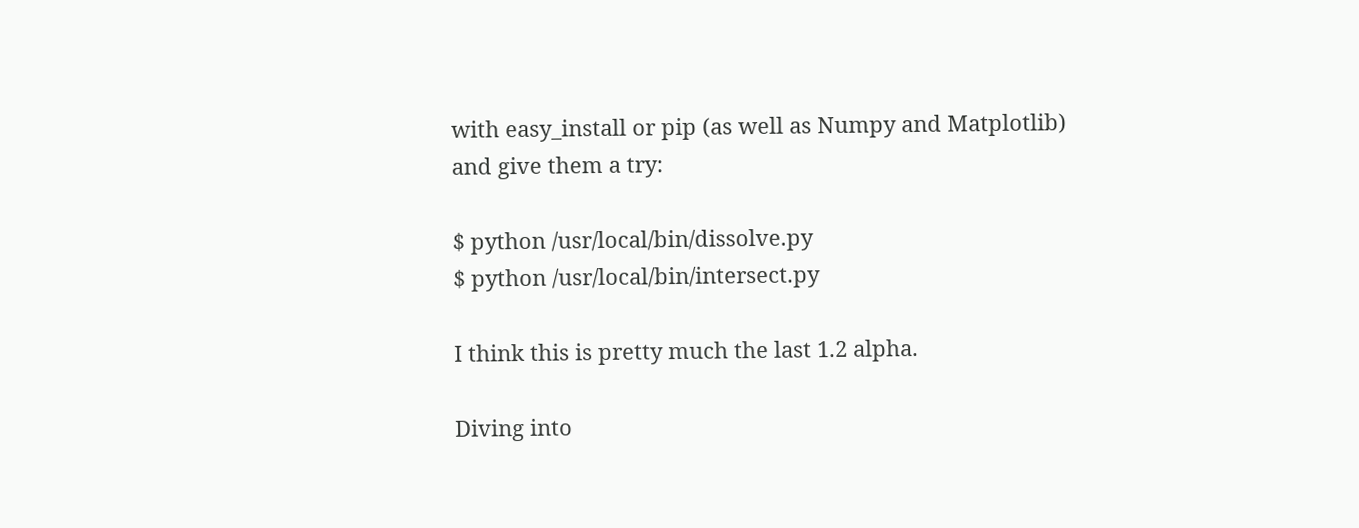with easy_install or pip (as well as Numpy and Matplotlib) and give them a try:

$ python /usr/local/bin/dissolve.py
$ python /usr/local/bin/intersect.py

I think this is pretty much the last 1.2 alpha.

Diving into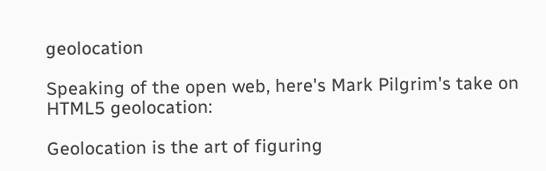geolocation

Speaking of the open web, here's Mark Pilgrim's take on HTML5 geolocation:

Geolocation is the art of figuring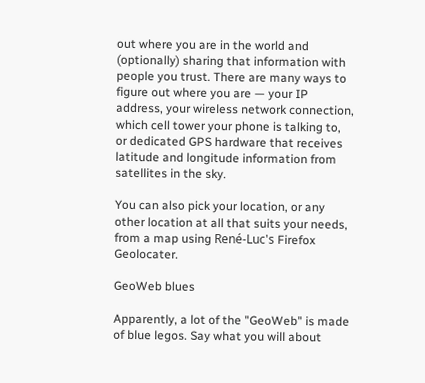out where you are in the world and (optionally) sharing that information with people you trust. There are many ways to figure out where you are — your IP address, your wireless network connection, which cell tower your phone is talking to, or dedicated GPS hardware that receives latitude and longitude information from satellites in the sky.

You can also pick your location, or any other location at all that suits your needs, from a map using René-Luc's Firefox Geolocater.

GeoWeb blues

Apparently, a lot of the "GeoWeb" is made of blue legos. Say what you will about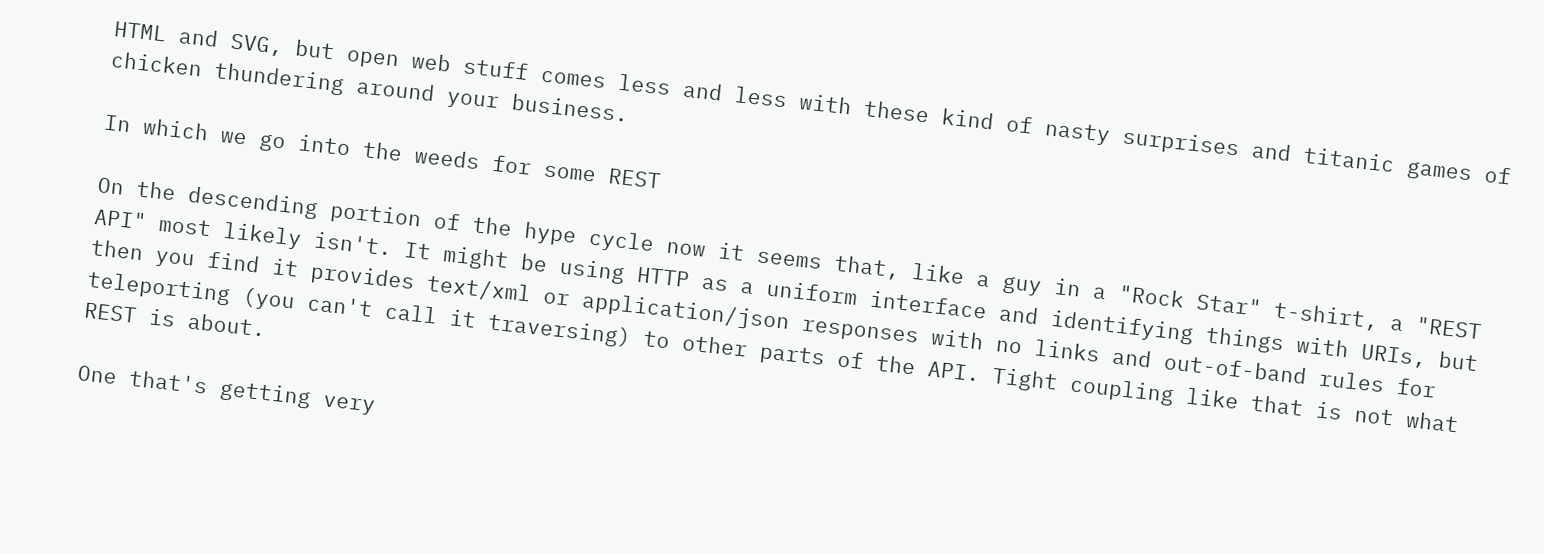HTML and SVG, but open web stuff comes less and less with these kind of nasty surprises and titanic games of chicken thundering around your business.

In which we go into the weeds for some REST

On the descending portion of the hype cycle now it seems that, like a guy in a "Rock Star" t-shirt, a "REST API" most likely isn't. It might be using HTTP as a uniform interface and identifying things with URIs, but then you find it provides text/xml or application/json responses with no links and out-of-band rules for teleporting (you can't call it traversing) to other parts of the API. Tight coupling like that is not what REST is about.

One that's getting very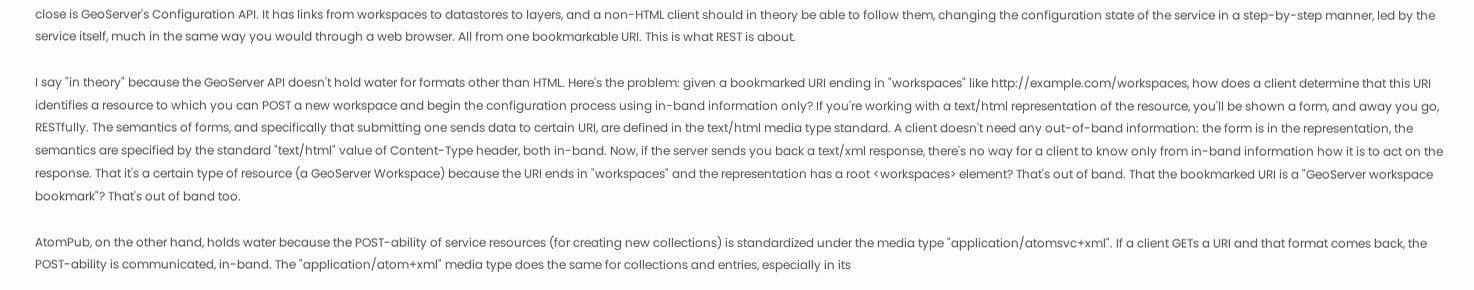close is GeoServer's Configuration API. It has links from workspaces to datastores to layers, and a non-HTML client should in theory be able to follow them, changing the configuration state of the service in a step-by-step manner, led by the service itself, much in the same way you would through a web browser. All from one bookmarkable URI. This is what REST is about.

I say "in theory" because the GeoServer API doesn't hold water for formats other than HTML. Here's the problem: given a bookmarked URI ending in "workspaces" like http://example.com/workspaces, how does a client determine that this URI identifies a resource to which you can POST a new workspace and begin the configuration process using in-band information only? If you're working with a text/html representation of the resource, you'll be shown a form, and away you go, RESTfully. The semantics of forms, and specifically that submitting one sends data to certain URI, are defined in the text/html media type standard. A client doesn't need any out-of-band information: the form is in the representation, the semantics are specified by the standard "text/html" value of Content-Type header, both in-band. Now, if the server sends you back a text/xml response, there's no way for a client to know only from in-band information how it is to act on the response. That it's a certain type of resource (a GeoServer Workspace) because the URI ends in "workspaces" and the representation has a root <workspaces> element? That's out of band. That the bookmarked URI is a "GeoServer workspace bookmark"? That's out of band too.

AtomPub, on the other hand, holds water because the POST-ability of service resources (for creating new collections) is standardized under the media type "application/atomsvc+xml". If a client GETs a URI and that format comes back, the POST-ability is communicated, in-band. The "application/atom+xml" media type does the same for collections and entries, especially in its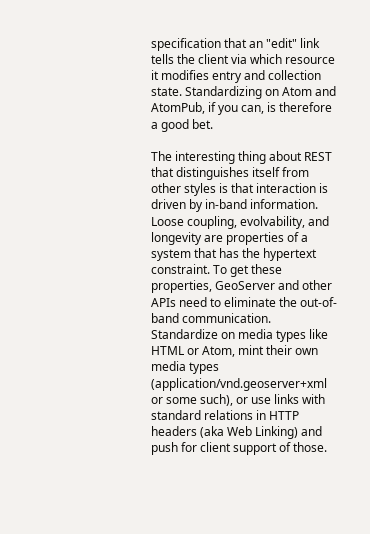specification that an "edit" link tells the client via which resource it modifies entry and collection state. Standardizing on Atom and AtomPub, if you can, is therefore a good bet.

The interesting thing about REST that distinguishes itself from other styles is that interaction is driven by in-band information. Loose coupling, evolvability, and longevity are properties of a system that has the hypertext constraint. To get these properties, GeoServer and other APIs need to eliminate the out-of-band communication. Standardize on media types like HTML or Atom, mint their own media types (application/vnd.geoserver+xml or some such), or use links with standard relations in HTTP headers (aka Web Linking) and push for client support of those.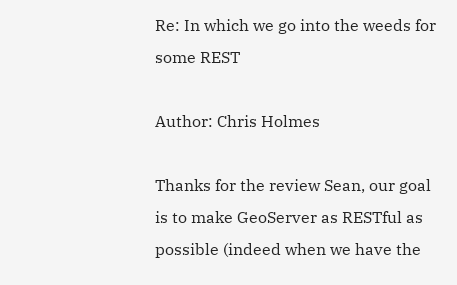Re: In which we go into the weeds for some REST

Author: Chris Holmes

Thanks for the review Sean, our goal is to make GeoServer as RESTful as possible (indeed when we have the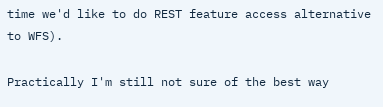time we'd like to do REST feature access alternative to WFS).

Practically I'm still not sure of the best way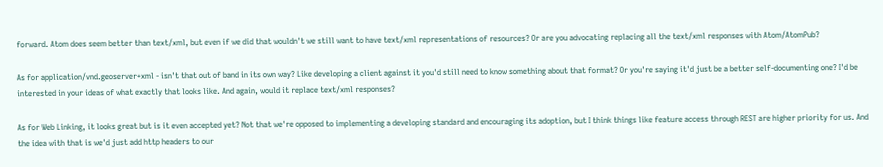forward. Atom does seem better than text/xml, but even if we did that wouldn't we still want to have text/xml representations of resources? Or are you advocating replacing all the text/xml responses with Atom/AtomPub?

As for application/vnd.geoserver+xml - isn't that out of band in its own way? Like developing a client against it you'd still need to know something about that format? Or you're saying it'd just be a better self-documenting one? I'd be interested in your ideas of what exactly that looks like. And again, would it replace text/xml responses?

As for Web Linking, it looks great but is it even accepted yet? Not that we're opposed to implementing a developing standard and encouraging its adoption, but I think things like feature access through REST are higher priority for us. And the idea with that is we'd just add http headers to our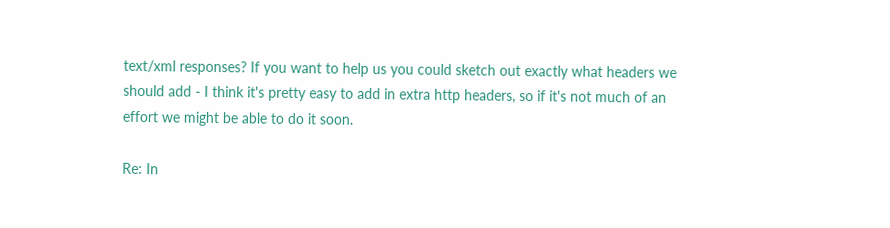text/xml responses? If you want to help us you could sketch out exactly what headers we should add - I think it's pretty easy to add in extra http headers, so if it's not much of an effort we might be able to do it soon.

Re: In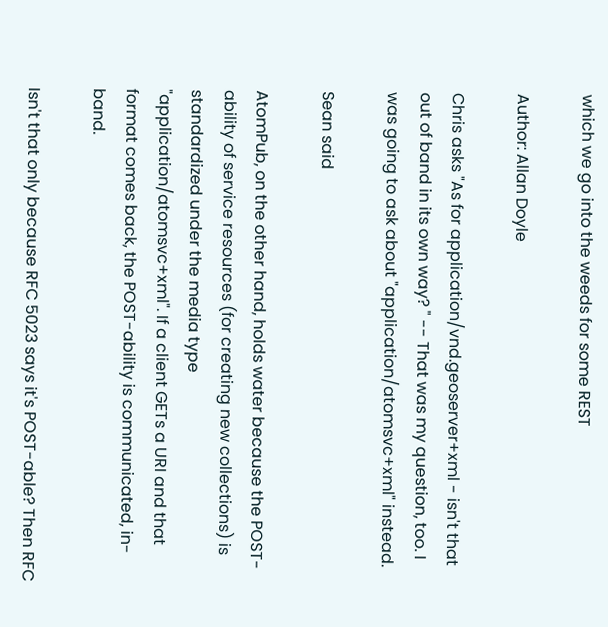which we go into the weeds for some REST

Author: Allan Doyle

Chris asks "As for application/vnd.geoserver+xml - isn't that out of band in its own way? " -- That was my question, too. I was going to ask about "application/atomsvc+xml" instead.

Sean said

AtomPub, on the other hand, holds water because the POST-ability of service resources (for creating new collections) is standardized under the media type "application/atomsvc+xml". If a client GETs a URI and that format comes back, the POST-ability is communicated, in-band.

Isn't that only because RFC 5023 says it's POST-able? Then RFC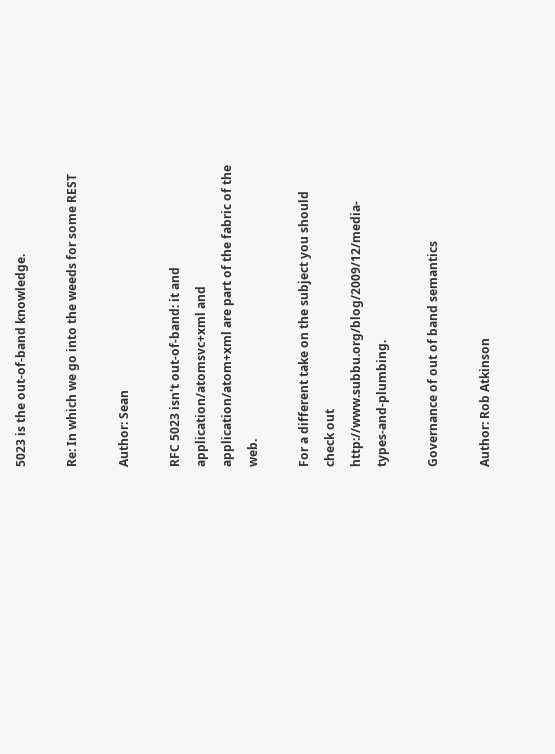5023 is the out-of-band knowledge.

Re: In which we go into the weeds for some REST

Author: Sean

RFC 5023 isn't out-of-band: it and application/atomsvc+xml and application/atom+xml are part of the fabric of the web.

For a different take on the subject you should check out http://www.subbu.org/blog/2009/12/media-types-and-plumbing.

Governance of out of band semantics

Author: Rob Atkinson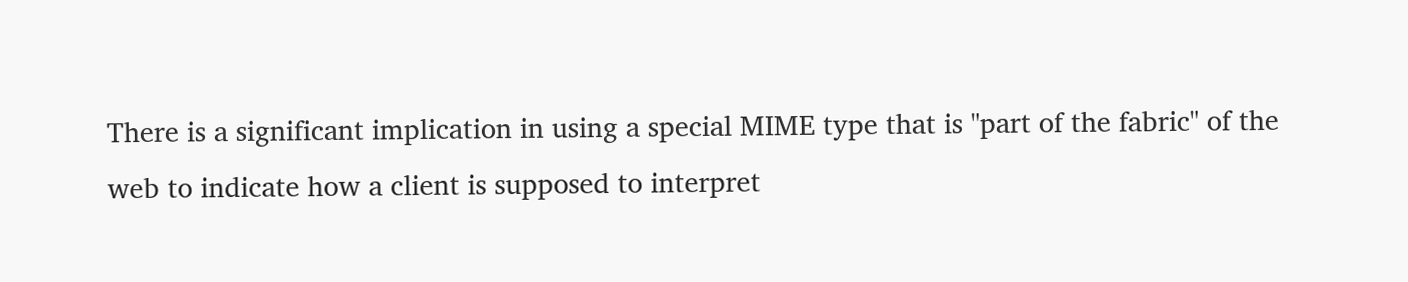There is a significant implication in using a special MIME type that is "part of the fabric" of the web to indicate how a client is supposed to interpret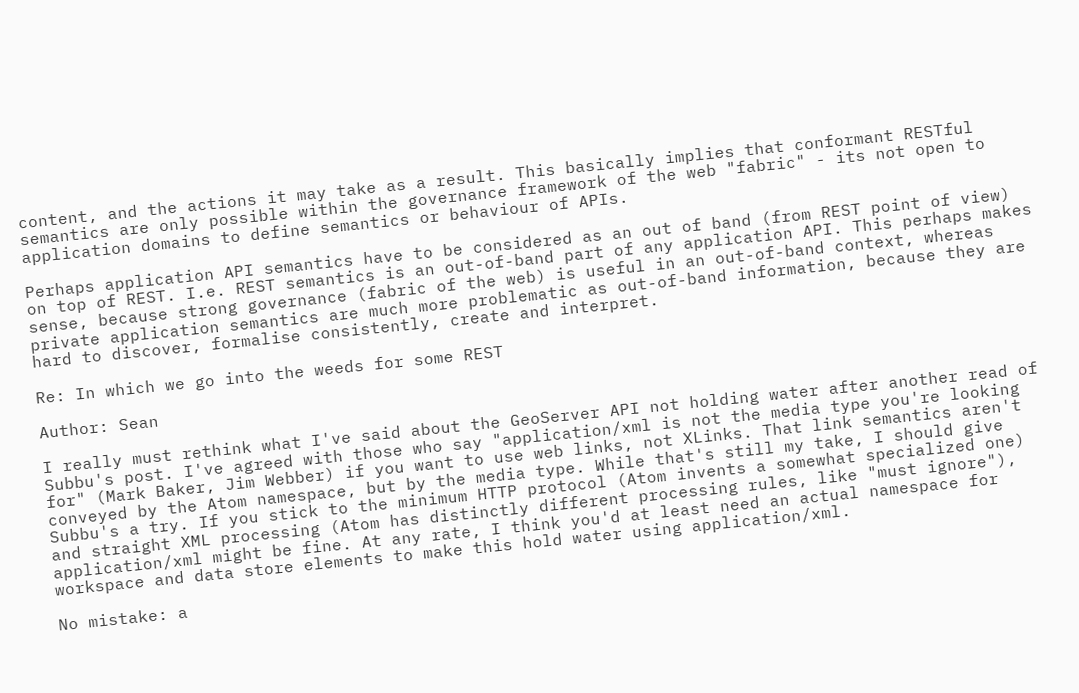content, and the actions it may take as a result. This basically implies that conformant RESTful semantics are only possible within the governance framework of the web "fabric" - its not open to application domains to define semantics or behaviour of APIs.

Perhaps application API semantics have to be considered as an out of band (from REST point of view) on top of REST. I.e. REST semantics is an out-of-band part of any application API. This perhaps makes sense, because strong governance (fabric of the web) is useful in an out-of-band context, whereas private application semantics are much more problematic as out-of-band information, because they are hard to discover, formalise consistently, create and interpret.

Re: In which we go into the weeds for some REST

Author: Sean

I really must rethink what I've said about the GeoServer API not holding water after another read of Subbu's post. I've agreed with those who say "application/xml is not the media type you're looking for" (Mark Baker, Jim Webber) if you want to use web links, not XLinks. That link semantics aren't conveyed by the Atom namespace, but by the media type. While that's still my take, I should give Subbu's a try. If you stick to the minimum HTTP protocol (Atom invents a somewhat specialized one) and straight XML processing (Atom has distinctly different processing rules, like "must ignore"), application/xml might be fine. At any rate, I think you'd at least need an actual namespace for workspace and data store elements to make this hold water using application/xml.

No mistake: a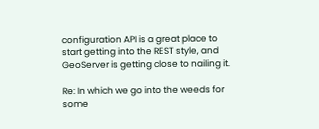configuration API is a great place to start getting into the REST style, and GeoServer is getting close to nailing it.

Re: In which we go into the weeds for some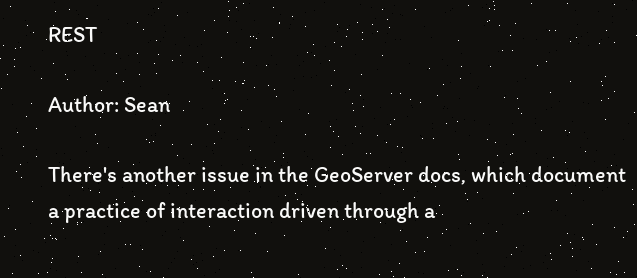REST

Author: Sean

There's another issue in the GeoServer docs, which document a practice of interaction driven through a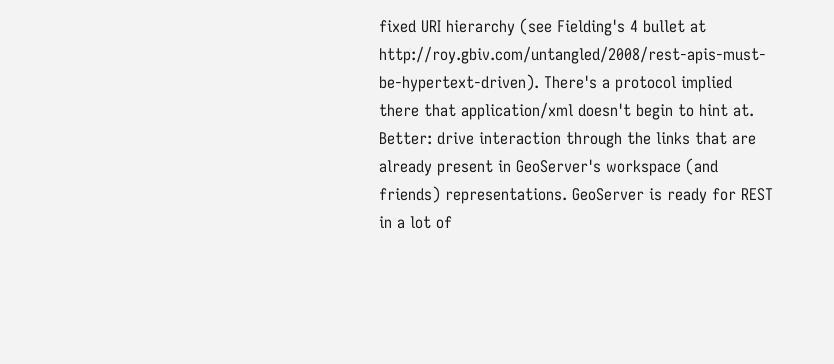fixed URI hierarchy (see Fielding's 4 bullet at http://roy.gbiv.com/untangled/2008/rest-apis-must-be-hypertext-driven). There's a protocol implied there that application/xml doesn't begin to hint at. Better: drive interaction through the links that are already present in GeoServer's workspace (and friends) representations. GeoServer is ready for REST in a lot of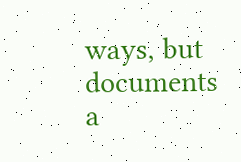ways, but documents a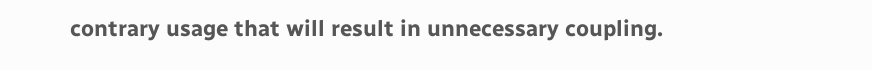contrary usage that will result in unnecessary coupling.